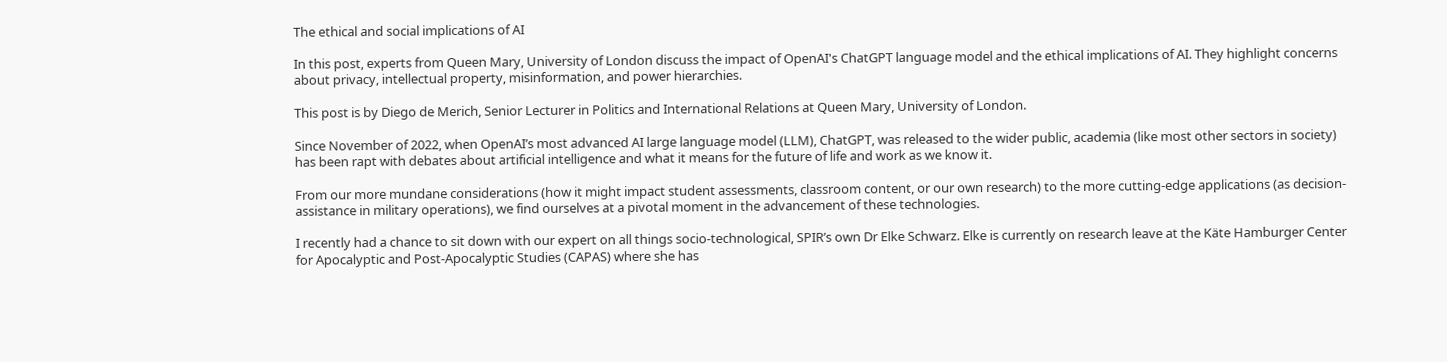The ethical and social implications of AI

In this post, experts from Queen Mary, University of London discuss the impact of OpenAI's ChatGPT language model and the ethical implications of AI. They highlight concerns about privacy, intellectual property, misinformation, and power hierarchies.

This post is by Diego de Merich, Senior Lecturer in Politics and International Relations at Queen Mary, University of London.

Since November of 2022, when OpenAI’s most advanced AI large language model (LLM), ChatGPT, was released to the wider public, academia (like most other sectors in society) has been rapt with debates about artificial intelligence and what it means for the future of life and work as we know it.

From our more mundane considerations (how it might impact student assessments, classroom content, or our own research) to the more cutting-edge applications (as decision-assistance in military operations), we find ourselves at a pivotal moment in the advancement of these technologies.

I recently had a chance to sit down with our expert on all things socio-technological, SPIR’s own Dr Elke Schwarz. Elke is currently on research leave at the Käte Hamburger Center for Apocalyptic and Post-Apocalyptic Studies (CAPAS) where she has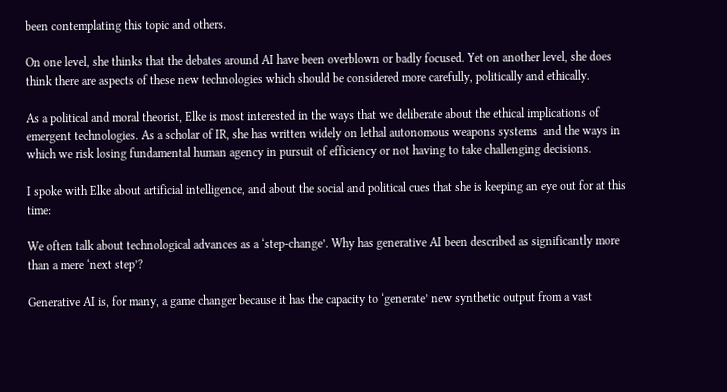been contemplating this topic and others.

On one level, she thinks that the debates around AI have been overblown or badly focused. Yet on another level, she does think there are aspects of these new technologies which should be considered more carefully, politically and ethically.

As a political and moral theorist, Elke is most interested in the ways that we deliberate about the ethical implications of emergent technologies. As a scholar of IR, she has written widely on lethal autonomous weapons systems  and the ways in which we risk losing fundamental human agency in pursuit of efficiency or not having to take challenging decisions.

I spoke with Elke about artificial intelligence, and about the social and political cues that she is keeping an eye out for at this time:

We often talk about technological advances as a ‘step-change’. Why has generative AI been described as significantly more than a mere ‘next step’?

Generative AI is, for many, a game changer because it has the capacity to ‘generate’ new synthetic output from a vast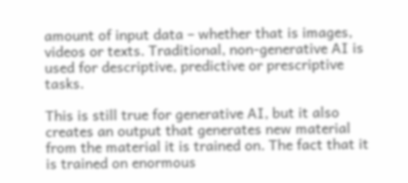amount of input data – whether that is images, videos or texts. Traditional, non-generative AI is used for descriptive, predictive or prescriptive tasks.

This is still true for generative AI, but it also creates an output that generates new material from the material it is trained on. The fact that it is trained on enormous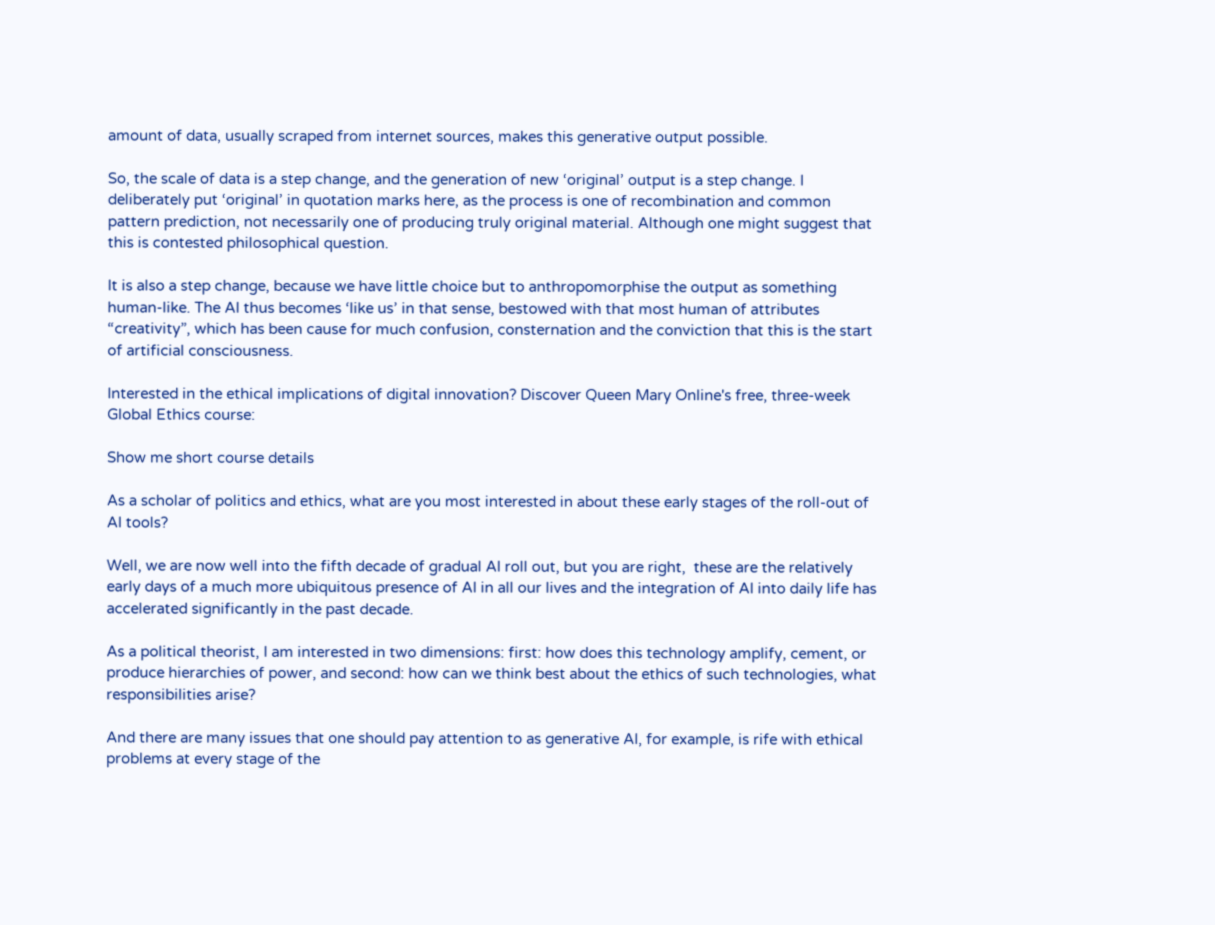amount of data, usually scraped from internet sources, makes this generative output possible.

So, the scale of data is a step change, and the generation of new ‘original’ output is a step change. I deliberately put ‘original’ in quotation marks here, as the process is one of recombination and common pattern prediction, not necessarily one of producing truly original material. Although one might suggest that this is contested philosophical question.

It is also a step change, because we have little choice but to anthropomorphise the output as something human-like. The AI thus becomes ‘like us’ in that sense, bestowed with that most human of attributes “creativity”, which has been cause for much confusion, consternation and the conviction that this is the start of artificial consciousness.

Interested in the ethical implications of digital innovation? Discover Queen Mary Online's free, three-week Global Ethics course:

Show me short course details

As a scholar of politics and ethics, what are you most interested in about these early stages of the roll-out of AI tools?

Well, we are now well into the fifth decade of gradual AI roll out, but you are right,  these are the relatively early days of a much more ubiquitous presence of AI in all our lives and the integration of AI into daily life has accelerated significantly in the past decade.

As a political theorist, I am interested in two dimensions: first: how does this technology amplify, cement, or produce hierarchies of power, and second: how can we think best about the ethics of such technologies, what responsibilities arise?

And there are many issues that one should pay attention to as generative AI, for example, is rife with ethical problems at every stage of the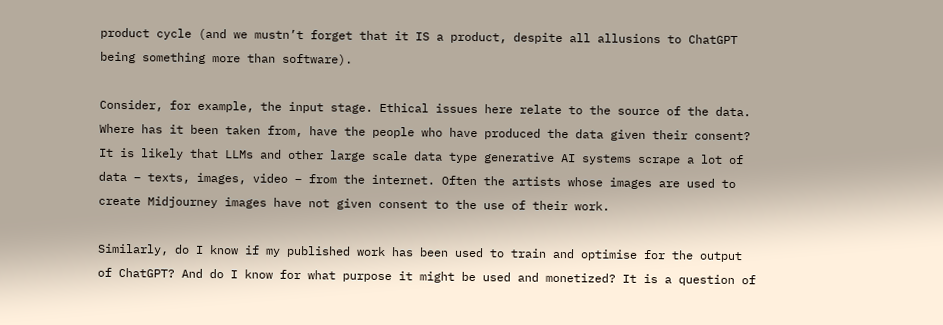product cycle (and we mustn’t forget that it IS a product, despite all allusions to ChatGPT being something more than software).

Consider, for example, the input stage. Ethical issues here relate to the source of the data. Where has it been taken from, have the people who have produced the data given their consent? It is likely that LLMs and other large scale data type generative AI systems scrape a lot of data – texts, images, video – from the internet. Often the artists whose images are used to create Midjourney images have not given consent to the use of their work.

Similarly, do I know if my published work has been used to train and optimise for the output of ChatGPT? And do I know for what purpose it might be used and monetized? It is a question of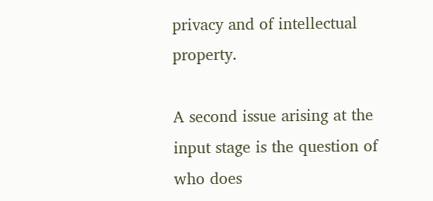privacy and of intellectual property.

A second issue arising at the input stage is the question of who does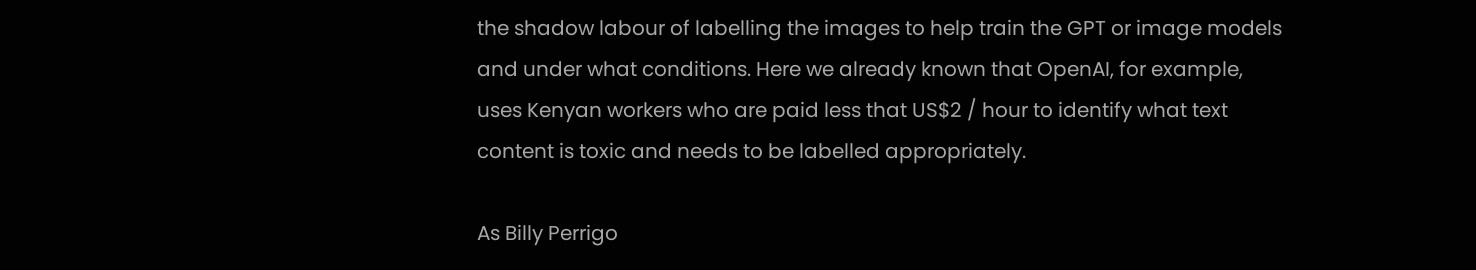the shadow labour of labelling the images to help train the GPT or image models and under what conditions. Here we already known that OpenAI, for example, uses Kenyan workers who are paid less that US$2 / hour to identify what text content is toxic and needs to be labelled appropriately.

As Billy Perrigo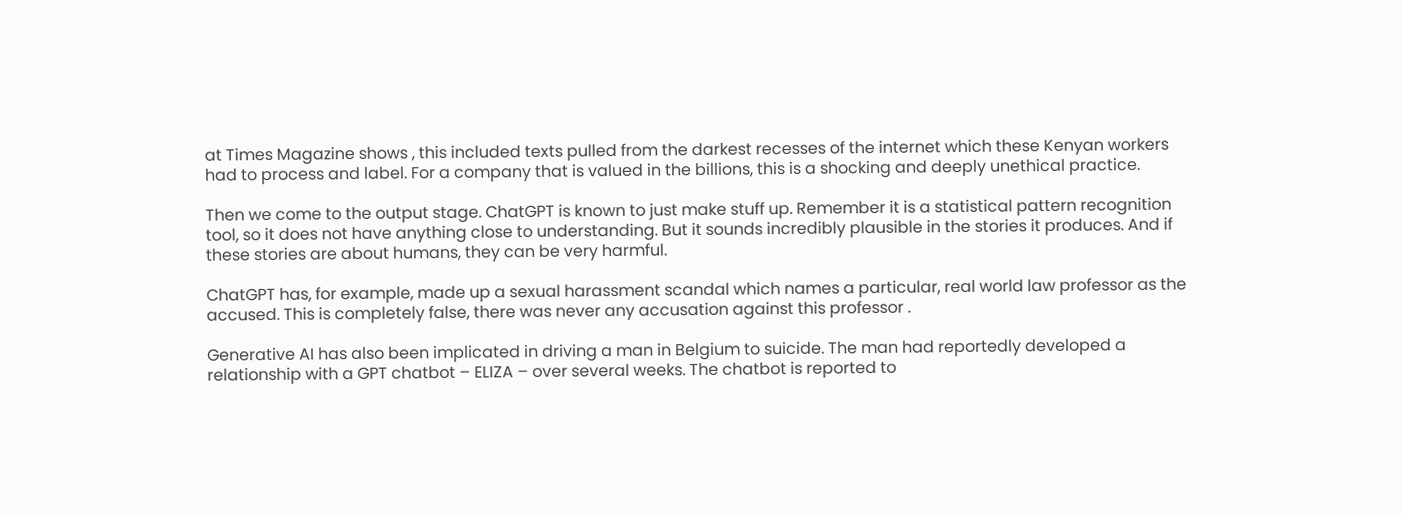at Times Magazine shows , this included texts pulled from the darkest recesses of the internet which these Kenyan workers had to process and label. For a company that is valued in the billions, this is a shocking and deeply unethical practice.

Then we come to the output stage. ChatGPT is known to just make stuff up. Remember it is a statistical pattern recognition tool, so it does not have anything close to understanding. But it sounds incredibly plausible in the stories it produces. And if these stories are about humans, they can be very harmful.

ChatGPT has, for example, made up a sexual harassment scandal which names a particular, real world law professor as the accused. This is completely false, there was never any accusation against this professor .

Generative AI has also been implicated in driving a man in Belgium to suicide. The man had reportedly developed a relationship with a GPT chatbot – ELIZA – over several weeks. The chatbot is reported to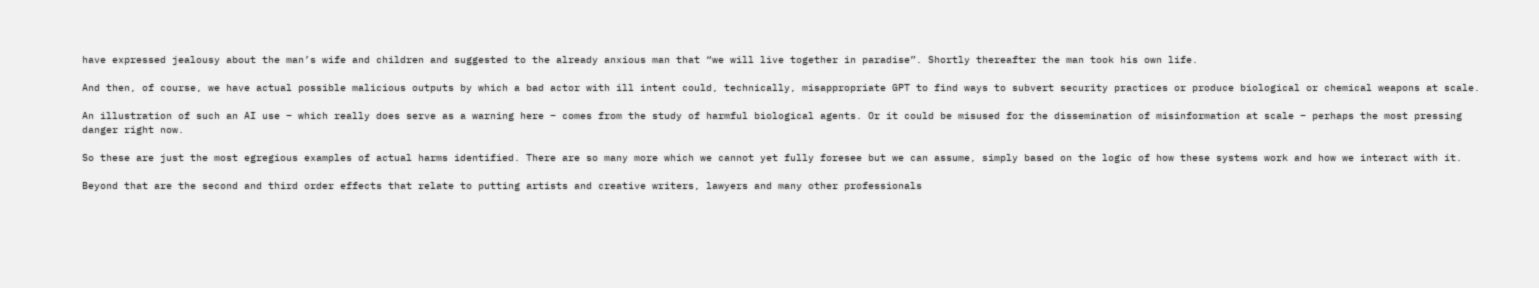have expressed jealousy about the man’s wife and children and suggested to the already anxious man that “we will live together in paradise”. Shortly thereafter the man took his own life.

And then, of course, we have actual possible malicious outputs by which a bad actor with ill intent could, technically, misappropriate GPT to find ways to subvert security practices or produce biological or chemical weapons at scale.

An illustration of such an AI use – which really does serve as a warning here – comes from the study of harmful biological agents. Or it could be misused for the dissemination of misinformation at scale – perhaps the most pressing danger right now.

So these are just the most egregious examples of actual harms identified. There are so many more which we cannot yet fully foresee but we can assume, simply based on the logic of how these systems work and how we interact with it.

Beyond that are the second and third order effects that relate to putting artists and creative writers, lawyers and many other professionals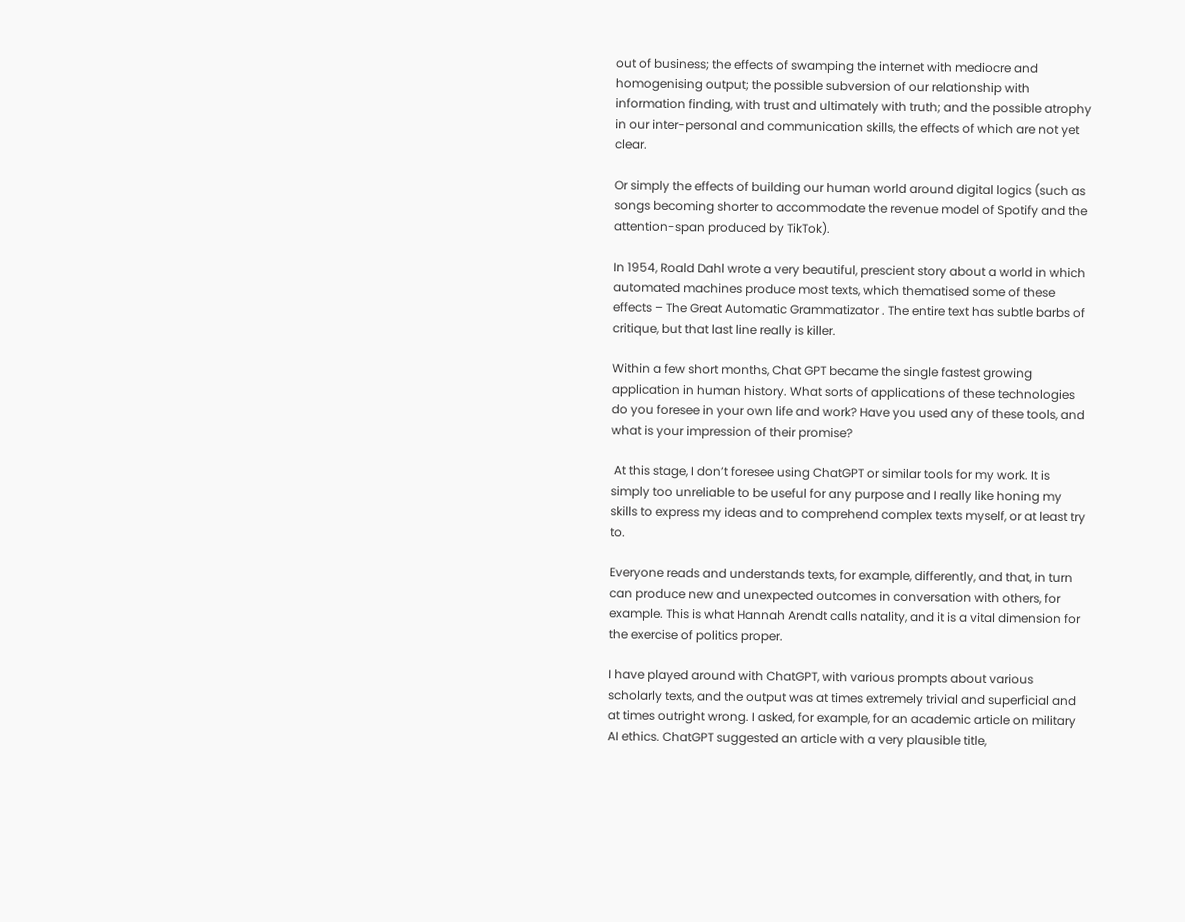out of business; the effects of swamping the internet with mediocre and homogenising output; the possible subversion of our relationship with information finding, with trust and ultimately with truth; and the possible atrophy in our inter-personal and communication skills, the effects of which are not yet clear.

Or simply the effects of building our human world around digital logics (such as songs becoming shorter to accommodate the revenue model of Spotify and the attention-span produced by TikTok).

In 1954, Roald Dahl wrote a very beautiful, prescient story about a world in which automated machines produce most texts, which thematised some of these effects – The Great Automatic Grammatizator . The entire text has subtle barbs of critique, but that last line really is killer.

Within a few short months, Chat GPT became the single fastest growing application in human history. What sorts of applications of these technologies do you foresee in your own life and work? Have you used any of these tools, and what is your impression of their promise?

 At this stage, I don’t foresee using ChatGPT or similar tools for my work. It is simply too unreliable to be useful for any purpose and I really like honing my skills to express my ideas and to comprehend complex texts myself, or at least try to.

Everyone reads and understands texts, for example, differently, and that, in turn can produce new and unexpected outcomes in conversation with others, for example. This is what Hannah Arendt calls natality, and it is a vital dimension for the exercise of politics proper.

I have played around with ChatGPT, with various prompts about various scholarly texts, and the output was at times extremely trivial and superficial and at times outright wrong. I asked, for example, for an academic article on military AI ethics. ChatGPT suggested an article with a very plausible title,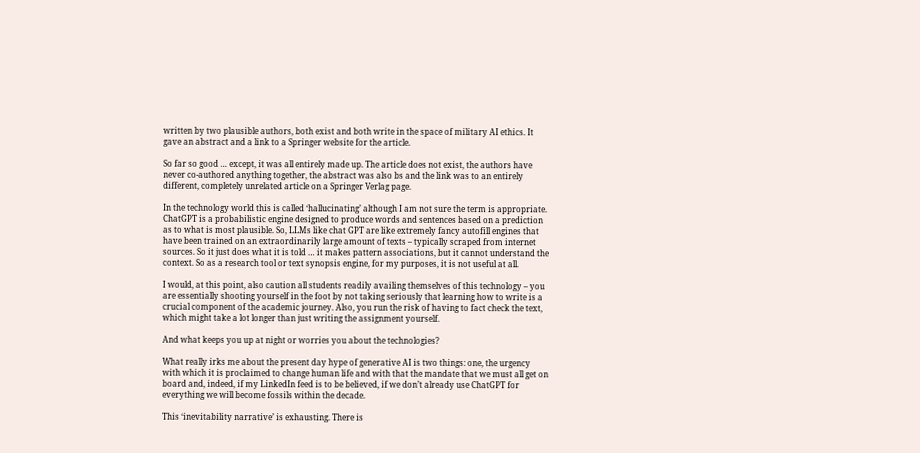written by two plausible authors, both exist and both write in the space of military AI ethics. It gave an abstract and a link to a Springer website for the article.

So far so good … except, it was all entirely made up. The article does not exist, the authors have never co-authored anything together, the abstract was also bs and the link was to an entirely different, completely unrelated article on a Springer Verlag page.

In the technology world this is called ‘hallucinating’ although I am not sure the term is appropriate. ChatGPT is a probabilistic engine designed to produce words and sentences based on a prediction as to what is most plausible. So, LLMs like chat GPT are like extremely fancy autofill engines that have been trained on an extraordinarily large amount of texts – typically scraped from internet sources. So it just does what it is told … it makes pattern associations, but it cannot understand the context. So as a research tool or text synopsis engine, for my purposes, it is not useful at all.

I would, at this point, also caution all students readily availing themselves of this technology – you are essentially shooting yourself in the foot by not taking seriously that learning how to write is a crucial component of the academic journey. Also, you run the risk of having to fact check the text, which might take a lot longer than just writing the assignment yourself.

And what keeps you up at night or worries you about the technologies?

What really irks me about the present day hype of generative AI is two things: one, the urgency with which it is proclaimed to change human life and with that the mandate that we must all get on board and, indeed, if my LinkedIn feed is to be believed, if we don’t already use ChatGPT for everything we will become fossils within the decade.

This ‘inevitability narrative’ is exhausting. There is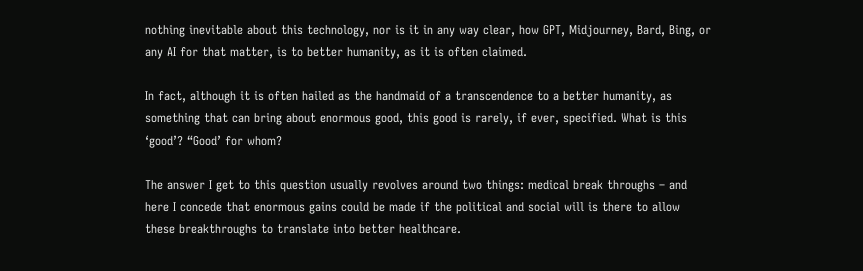nothing inevitable about this technology, nor is it in any way clear, how GPT, Midjourney, Bard, Bing, or any AI for that matter, is to better humanity, as it is often claimed.

In fact, although it is often hailed as the handmaid of a transcendence to a better humanity, as something that can bring about enormous good, this good is rarely, if ever, specified. What is this ‘good’? “Good’ for whom?

The answer I get to this question usually revolves around two things: medical break throughs – and here I concede that enormous gains could be made if the political and social will is there to allow these breakthroughs to translate into better healthcare.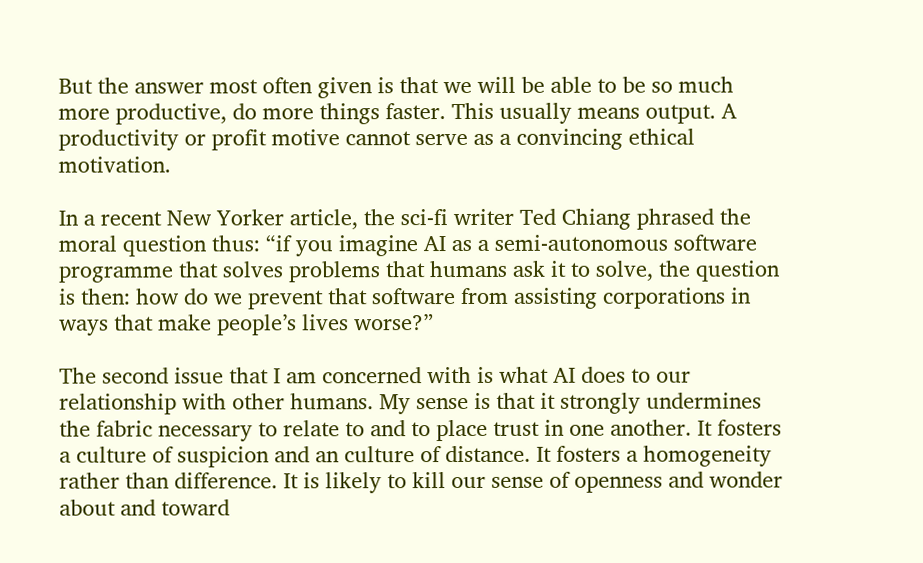But the answer most often given is that we will be able to be so much more productive, do more things faster. This usually means output. A productivity or profit motive cannot serve as a convincing ethical motivation.

In a recent New Yorker article, the sci-fi writer Ted Chiang phrased the moral question thus: “if you imagine AI as a semi-autonomous software programme that solves problems that humans ask it to solve, the question is then: how do we prevent that software from assisting corporations in ways that make people’s lives worse?”

The second issue that I am concerned with is what AI does to our relationship with other humans. My sense is that it strongly undermines the fabric necessary to relate to and to place trust in one another. It fosters a culture of suspicion and an culture of distance. It fosters a homogeneity rather than difference. It is likely to kill our sense of openness and wonder about and toward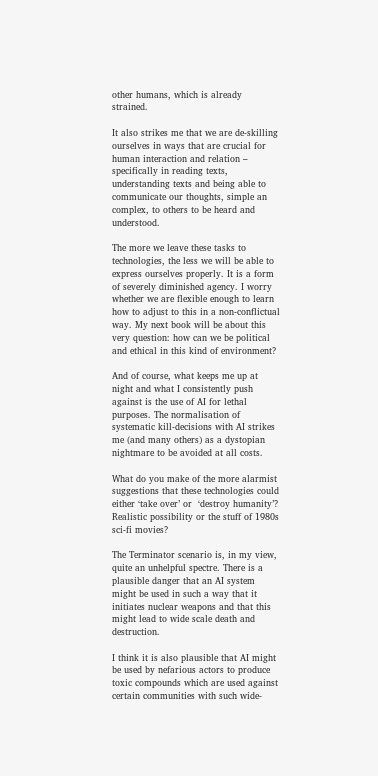other humans, which is already strained.

It also strikes me that we are de-skilling ourselves in ways that are crucial for human interaction and relation – specifically in reading texts, understanding texts and being able to communicate our thoughts, simple an complex, to others to be heard and understood.

The more we leave these tasks to technologies, the less we will be able to express ourselves properly. It is a form of severely diminished agency. I worry whether we are flexible enough to learn how to adjust to this in a non-conflictual way. My next book will be about this very question: how can we be political and ethical in this kind of environment?

And of course, what keeps me up at night and what I consistently push against is the use of AI for lethal purposes. The normalisation of systematic kill-decisions with AI strikes me (and many others) as a dystopian nightmare to be avoided at all costs.

What do you make of the more alarmist suggestions that these technologies could either ‘take over’ or  ‘destroy humanity’? Realistic possibility or the stuff of 1980s sci-fi movies?

The Terminator scenario is, in my view, quite an unhelpful spectre. There is a plausible danger that an AI system might be used in such a way that it initiates nuclear weapons and that this might lead to wide scale death and destruction.

I think it is also plausible that AI might be used by nefarious actors to produce toxic compounds which are used against certain communities with such wide-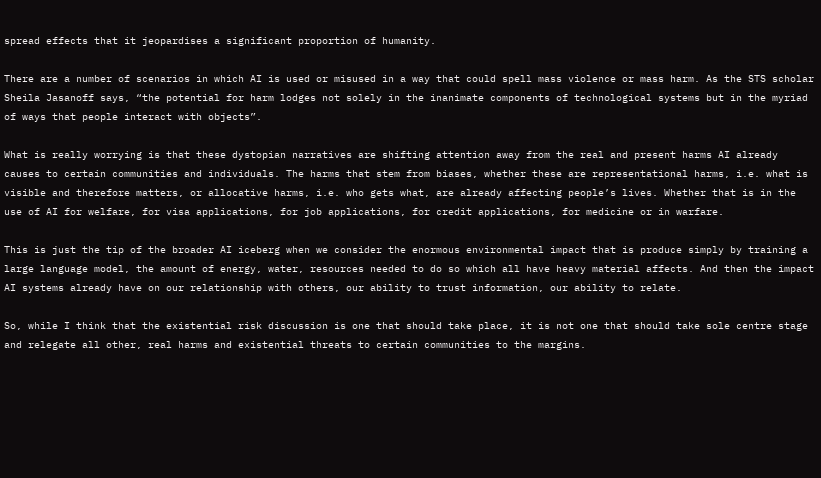spread effects that it jeopardises a significant proportion of humanity.

There are a number of scenarios in which AI is used or misused in a way that could spell mass violence or mass harm. As the STS scholar Sheila Jasanoff says, “the potential for harm lodges not solely in the inanimate components of technological systems but in the myriad of ways that people interact with objects”.

What is really worrying is that these dystopian narratives are shifting attention away from the real and present harms AI already causes to certain communities and individuals. The harms that stem from biases, whether these are representational harms, i.e. what is visible and therefore matters, or allocative harms, i.e. who gets what, are already affecting people’s lives. Whether that is in the use of AI for welfare, for visa applications, for job applications, for credit applications, for medicine or in warfare.

This is just the tip of the broader AI iceberg when we consider the enormous environmental impact that is produce simply by training a large language model, the amount of energy, water, resources needed to do so which all have heavy material affects. And then the impact AI systems already have on our relationship with others, our ability to trust information, our ability to relate.

So, while I think that the existential risk discussion is one that should take place, it is not one that should take sole centre stage and relegate all other, real harms and existential threats to certain communities to the margins.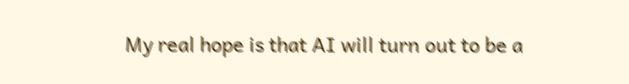My real hope is that AI will turn out to be a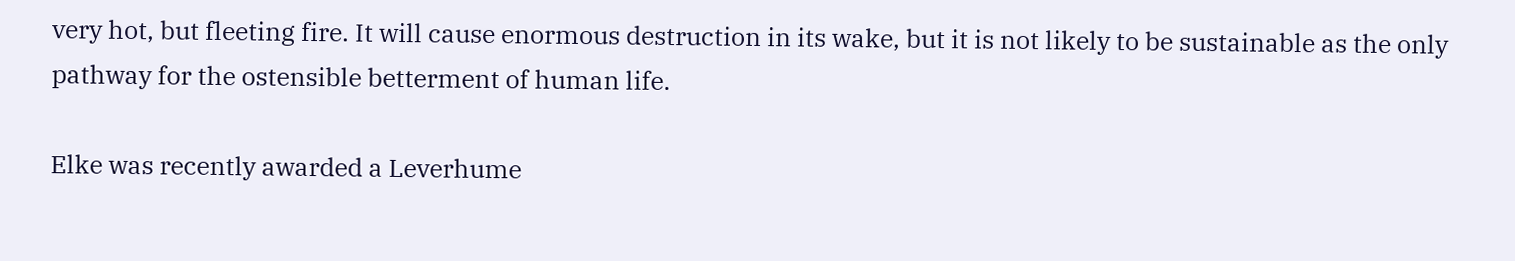very hot, but fleeting fire. It will cause enormous destruction in its wake, but it is not likely to be sustainable as the only pathway for the ostensible betterment of human life.

Elke was recently awarded a Leverhume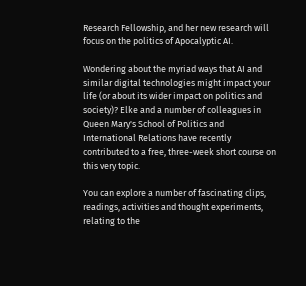Research Fellowship, and her new research will focus on the politics of Apocalyptic AI.

Wondering about the myriad ways that AI and similar digital technologies might impact your life (or about its wider impact on politics and society)? Elke and a number of colleagues in Queen Mary's School of Politics and International Relations have recently contributed to a free, three-week short course on this very topic.

You can explore a number of fascinating clips, readings, activities and thought experiments, relating to the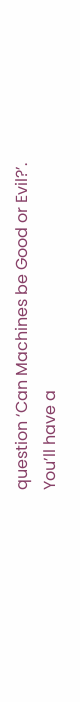question ‘Can Machines be Good or Evil?’. You’ll have a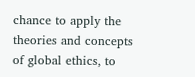chance to apply the theories and concepts of global ethics, to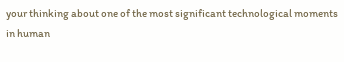your thinking about one of the most significant technological moments in human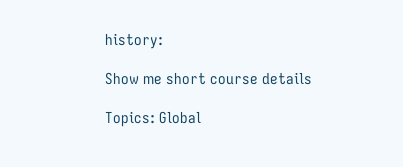history:

Show me short course details

Topics: Global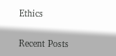Ethics

Recent Posts